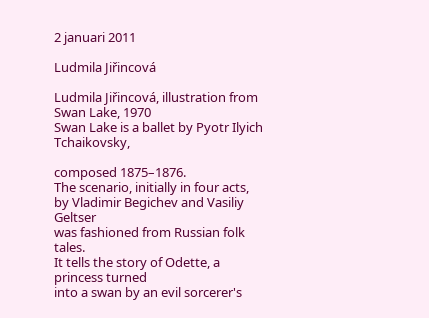2 januari 2011

Ludmila Jiřincová

Ludmila Jiřincová, illustration from Swan Lake, 1970
Swan Lake is a ballet by Pyotr Ilyich Tchaikovsky,

composed 1875–1876.
The scenario, initially in four acts,
by Vladimir Begichev and Vasiliy Geltser
was fashioned from Russian folk tales.
It tells the story of Odette, a princess turned
into a swan by an evil sorcerer's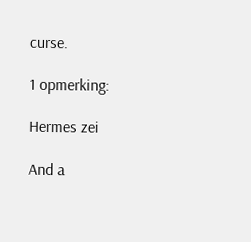curse.

1 opmerking:

Hermes zei

And a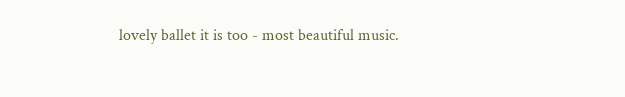lovely ballet it is too - most beautiful music.